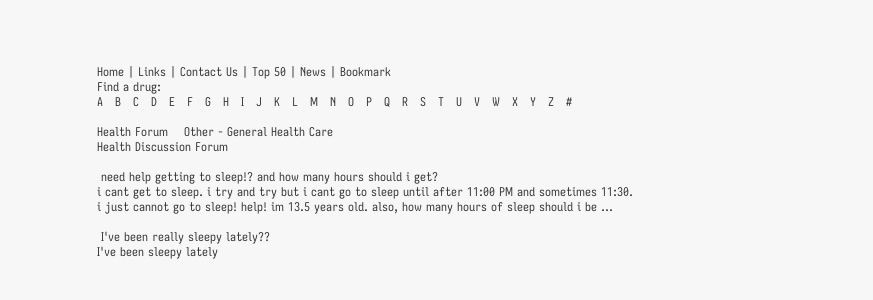Home | Links | Contact Us | Top 50 | News | Bookmark
Find a drug:
A   B   C   D   E   F   G   H   I   J   K   L   M   N   O   P   Q   R   S   T   U   V   W   X   Y   Z   #

Health Forum    Other - General Health Care
Health Discussion Forum

 need help getting to sleep!? and how many hours should i get?
i cant get to sleep. i try and try but i cant go to sleep until after 11:00 PM and sometimes 11:30. i just cannot go to sleep! help! im 13.5 years old. also, how many hours of sleep should i be ...

 I've been really sleepy lately??
I've been sleepy lately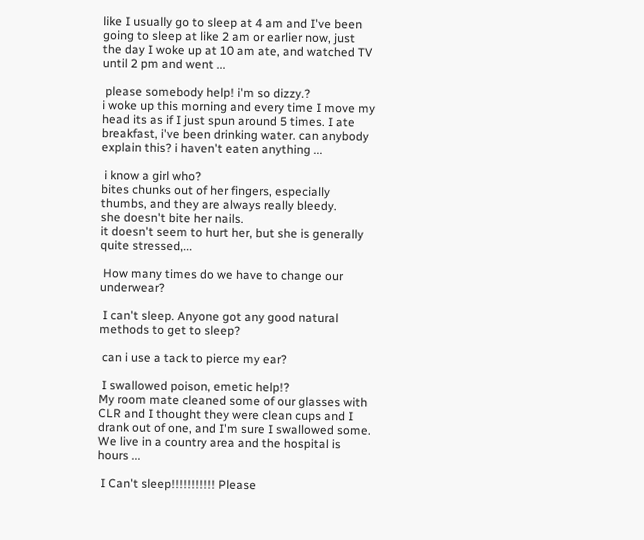like I usually go to sleep at 4 am and I've been going to sleep at like 2 am or earlier now, just the day I woke up at 10 am ate, and watched TV until 2 pm and went ...

 please somebody help! i'm so dizzy.?
i woke up this morning and every time I move my head its as if I just spun around 5 times. I ate breakfast, i've been drinking water. can anybody explain this? i haven't eaten anything ...

 i know a girl who?
bites chunks out of her fingers, especially thumbs, and they are always really bleedy.
she doesn't bite her nails.
it doesn't seem to hurt her, but she is generally quite stressed,...

 How many times do we have to change our underwear?

 I can't sleep. Anyone got any good natural methods to get to sleep?

 can i use a tack to pierce my ear?

 I swallowed poison, emetic help!?
My room mate cleaned some of our glasses with CLR and I thought they were clean cups and I drank out of one, and I'm sure I swallowed some. We live in a country area and the hospital is hours ...

 I Can't sleep!!!!!!!!!!! Please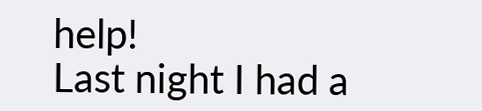help!
Last night I had a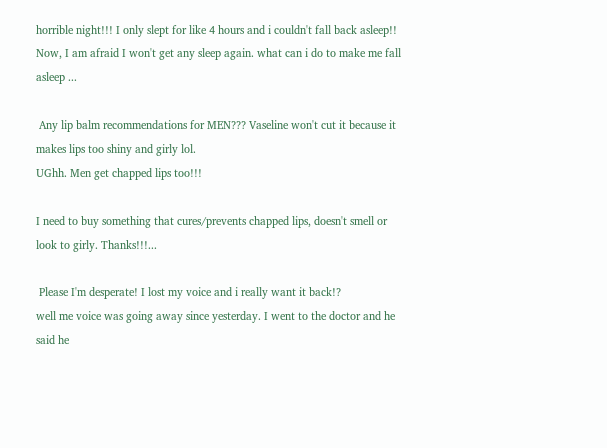horrible night!!! I only slept for like 4 hours and i couldn't fall back asleep!! Now, I am afraid I won't get any sleep again. what can i do to make me fall asleep ...

 Any lip balm recommendations for MEN??? Vaseline won't cut it because it makes lips too shiny and girly lol.
UGhh. Men get chapped lips too!!!

I need to buy something that cures/prevents chapped lips, doesn't smell or look to girly. Thanks!!!...

 Please I'm desperate! I lost my voice and i really want it back!?
well me voice was going away since yesterday. I went to the doctor and he said he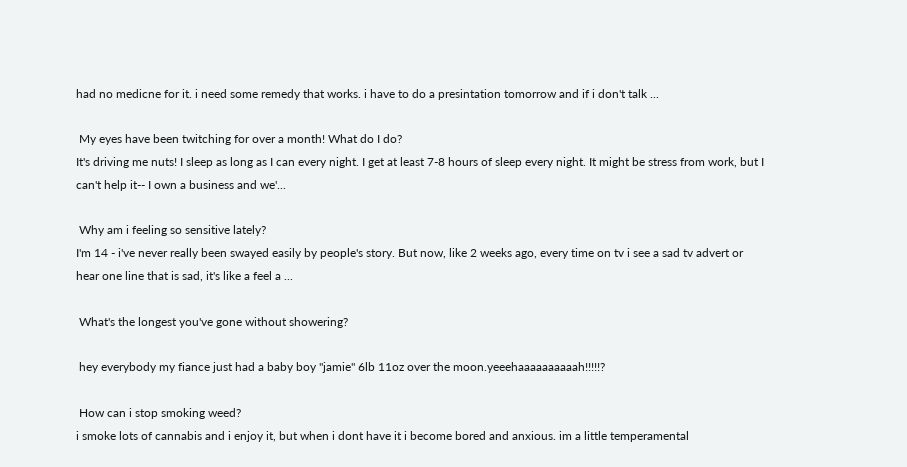had no medicne for it. i need some remedy that works. i have to do a presintation tomorrow and if i don't talk ...

 My eyes have been twitching for over a month! What do I do?
It's driving me nuts! I sleep as long as I can every night. I get at least 7-8 hours of sleep every night. It might be stress from work, but I can't help it-- I own a business and we'...

 Why am i feeling so sensitive lately?
I'm 14 - i've never really been swayed easily by people's story. But now, like 2 weeks ago, every time on tv i see a sad tv advert or hear one line that is sad, it's like a feel a ...

 What's the longest you've gone without showering?

 hey everybody my fiance just had a baby boy "jamie" 6lb 11oz over the moon.yeeehaaaaaaaaaah!!!!!?

 How can i stop smoking weed?
i smoke lots of cannabis and i enjoy it, but when i dont have it i become bored and anxious. im a little temperamental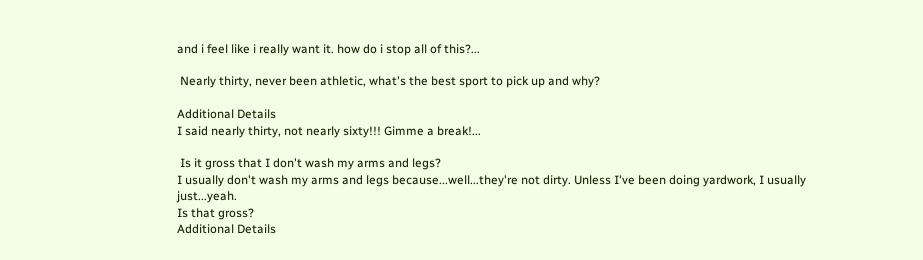and i feel like i really want it. how do i stop all of this?...

 Nearly thirty, never been athletic, what's the best sport to pick up and why?

Additional Details
I said nearly thirty, not nearly sixty!!! Gimme a break!...

 Is it gross that I don't wash my arms and legs?
I usually don't wash my arms and legs because...well...they're not dirty. Unless I've been doing yardwork, I usually just...yeah.
Is that gross?
Additional Details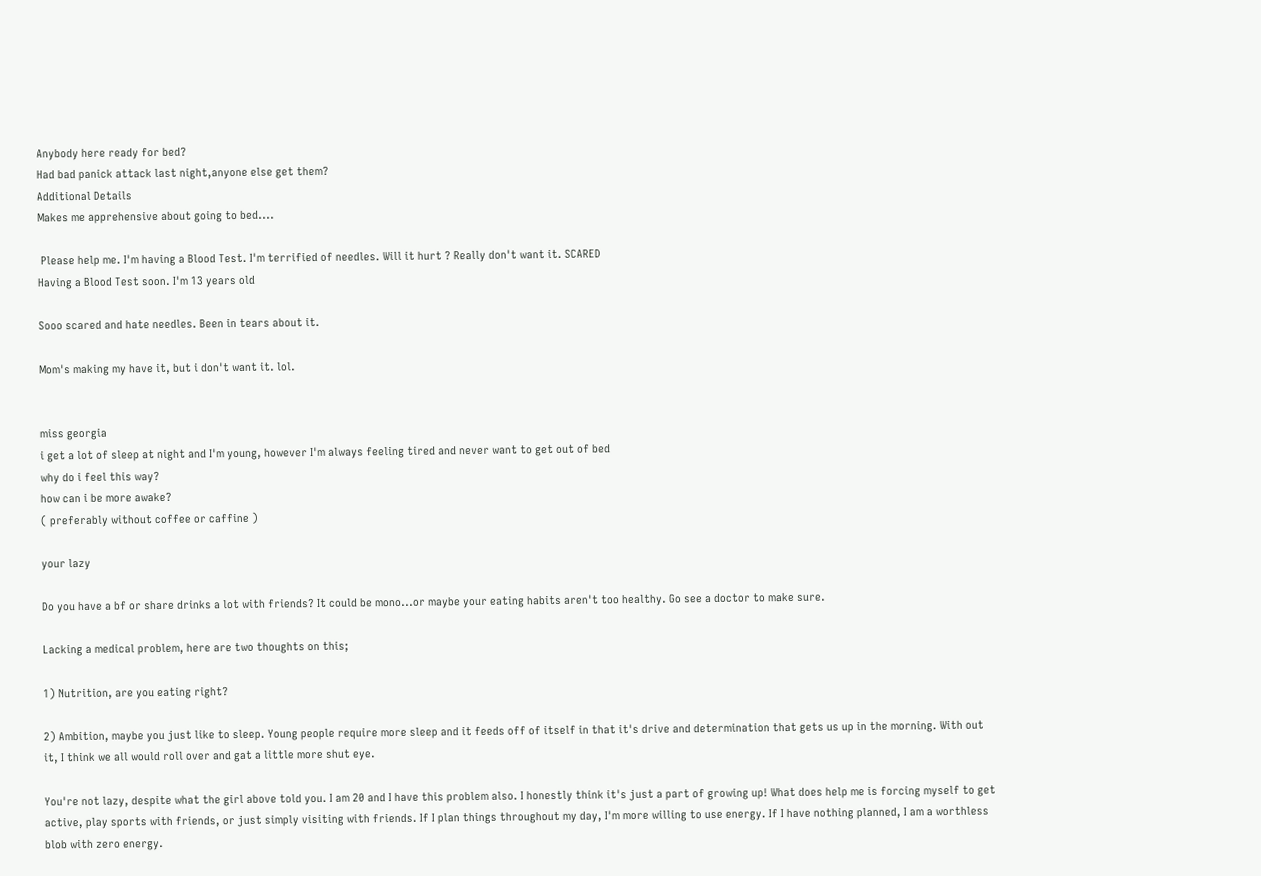Anybody here ready for bed?
Had bad panick attack last night,anyone else get them?
Additional Details
Makes me apprehensive about going to bed....

 Please help me. I'm having a Blood Test. I'm terrified of needles. Will it hurt ? Really don't want it. SCARED
Having a Blood Test soon. I'm 13 years old

Sooo scared and hate needles. Been in tears about it.

Mom's making my have it, but i don't want it. lol.


miss georgia
i get a lot of sleep at night and I'm young, however I'm always feeling tired and never want to get out of bed
why do i feel this way?
how can i be more awake?
( preferably without coffee or caffine )

your lazy

Do you have a bf or share drinks a lot with friends? It could be mono...or maybe your eating habits aren't too healthy. Go see a doctor to make sure.

Lacking a medical problem, here are two thoughts on this;

1) Nutrition, are you eating right?

2) Ambition, maybe you just like to sleep. Young people require more sleep and it feeds off of itself in that it's drive and determination that gets us up in the morning. With out it, I think we all would roll over and gat a little more shut eye.

You're not lazy, despite what the girl above told you. I am 20 and I have this problem also. I honestly think it's just a part of growing up! What does help me is forcing myself to get active, play sports with friends, or just simply visiting with friends. If I plan things throughout my day, I'm more willing to use energy. If I have nothing planned, I am a worthless blob with zero energy.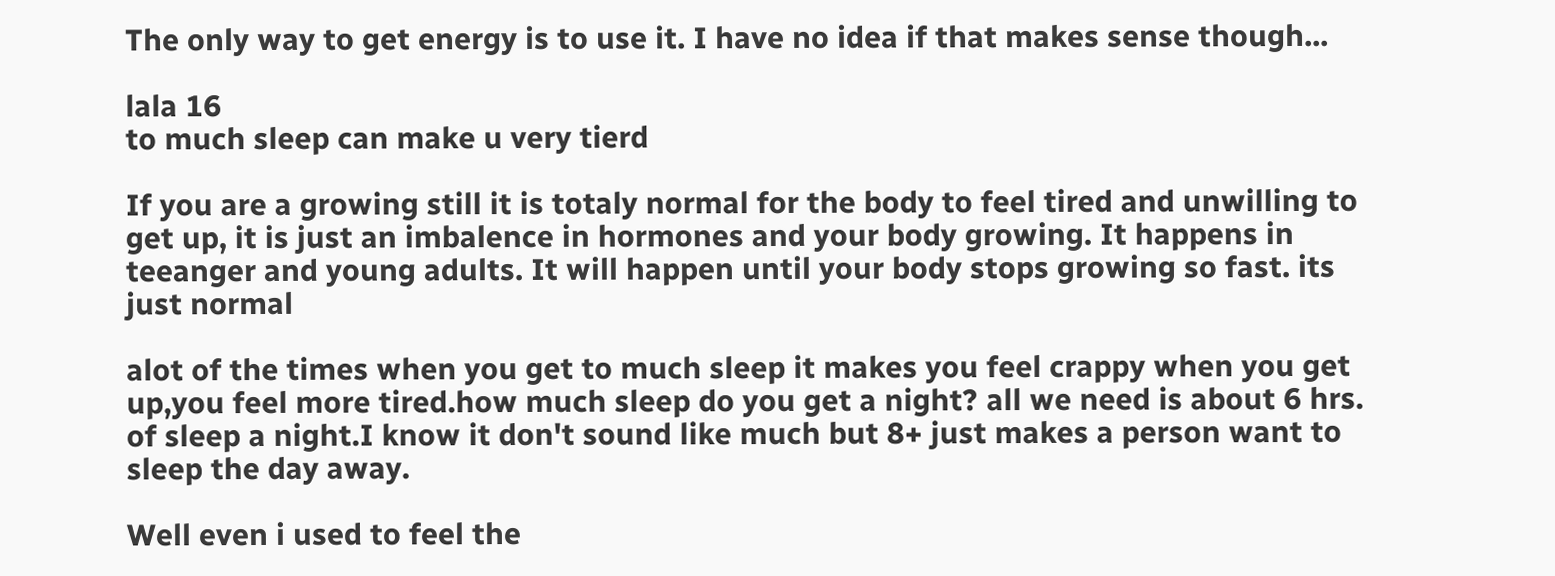The only way to get energy is to use it. I have no idea if that makes sense though...

lala 16
to much sleep can make u very tierd

If you are a growing still it is totaly normal for the body to feel tired and unwilling to get up, it is just an imbalence in hormones and your body growing. It happens in teeanger and young adults. It will happen until your body stops growing so fast. its just normal

alot of the times when you get to much sleep it makes you feel crappy when you get up,you feel more tired.how much sleep do you get a night? all we need is about 6 hrs. of sleep a night.I know it don't sound like much but 8+ just makes a person want to sleep the day away.

Well even i used to feel the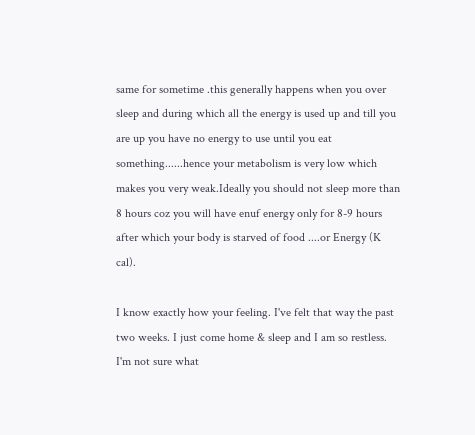same for sometime .this generally happens when you over sleep and during which all the energy is used up and till you are up you have no energy to use until you eat something......hence your metabolism is very low which makes you very weak.Ideally you should not sleep more than 8 hours coz you will have enuf energy only for 8-9 hours after which your body is starved of food ....or Energy (K cal).

I know exactly how your feeling. I've felt that way the past two weeks. I just come home & sleep and I am so restless. I'm not sure what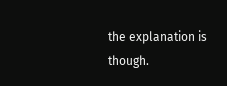the explanation is though.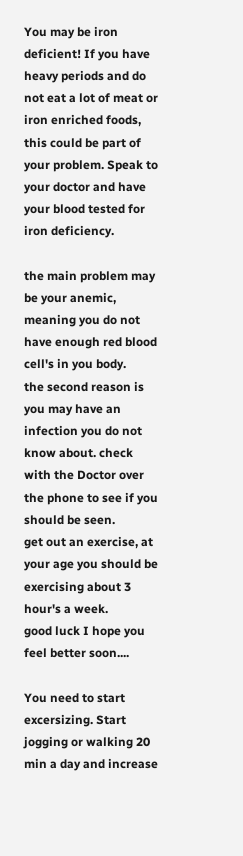You may be iron deficient! If you have heavy periods and do not eat a lot of meat or iron enriched foods, this could be part of your problem. Speak to your doctor and have your blood tested for iron deficiency.

the main problem may be your anemic, meaning you do not have enough red blood cell's in you body.
the second reason is you may have an infection you do not know about. check with the Doctor over the phone to see if you should be seen.
get out an exercise, at your age you should be exercising about 3 hour's a week.
good luck I hope you feel better soon....

You need to start excersizing. Start jogging or walking 20 min a day and increase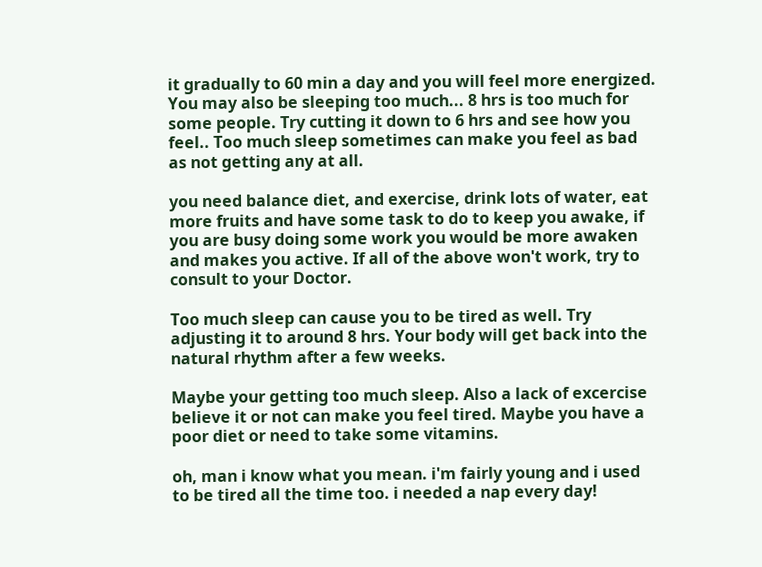it gradually to 60 min a day and you will feel more energized. You may also be sleeping too much... 8 hrs is too much for some people. Try cutting it down to 6 hrs and see how you feel.. Too much sleep sometimes can make you feel as bad as not getting any at all.

you need balance diet, and exercise, drink lots of water, eat more fruits and have some task to do to keep you awake, if you are busy doing some work you would be more awaken and makes you active. If all of the above won't work, try to consult to your Doctor.

Too much sleep can cause you to be tired as well. Try adjusting it to around 8 hrs. Your body will get back into the natural rhythm after a few weeks.

Maybe your getting too much sleep. Also a lack of excercise believe it or not can make you feel tired. Maybe you have a poor diet or need to take some vitamins.

oh, man i know what you mean. i'm fairly young and i used to be tired all the time too. i needed a nap every day!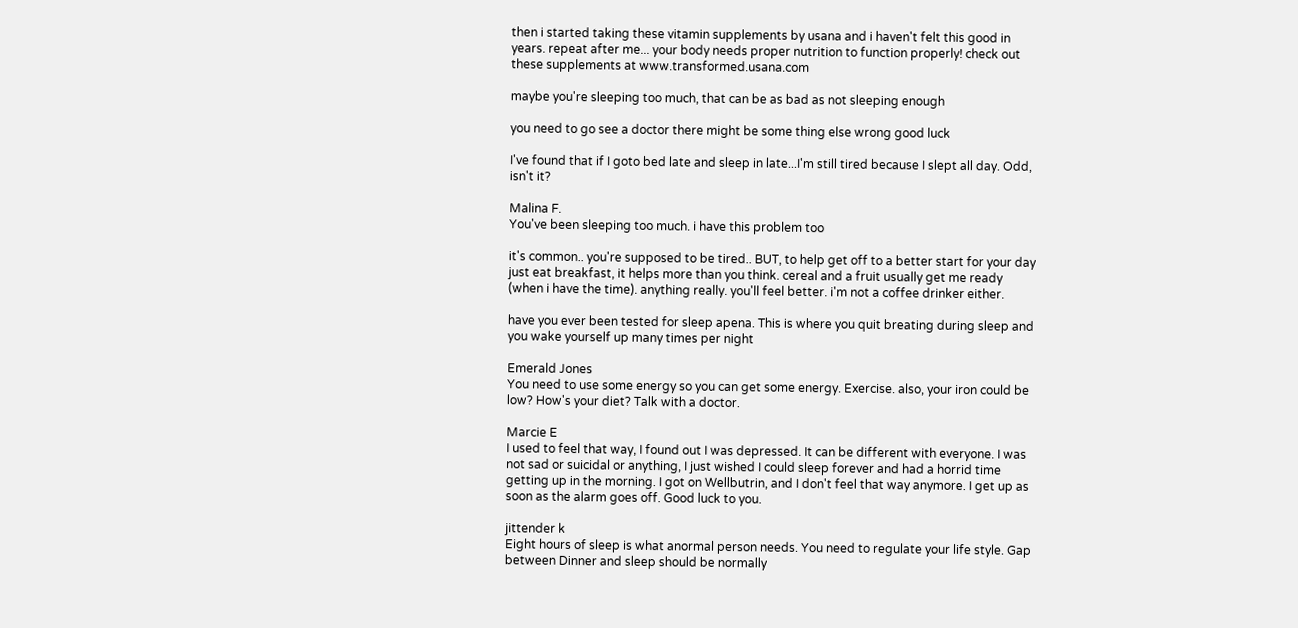then i started taking these vitamin supplements by usana and i haven't felt this good in years. repeat after me... your body needs proper nutrition to function properly! check out these supplements at www.transformed.usana.com

maybe you're sleeping too much, that can be as bad as not sleeping enough

you need to go see a doctor there might be some thing else wrong good luck

I've found that if I goto bed late and sleep in late...I'm still tired because I slept all day. Odd, isn't it?

Malina F.
You've been sleeping too much. i have this problem too

it's common.. you're supposed to be tired.. BUT, to help get off to a better start for your day just eat breakfast, it helps more than you think. cereal and a fruit usually get me ready (when i have the time). anything really. you'll feel better. i'm not a coffee drinker either.

have you ever been tested for sleep apena. This is where you quit breating during sleep and you wake yourself up many times per night

Emerald Jones
You need to use some energy so you can get some energy. Exercise. also, your iron could be low? How's your diet? Talk with a doctor.

Marcie E
I used to feel that way, I found out I was depressed. It can be different with everyone. I was not sad or suicidal or anything, I just wished I could sleep forever and had a horrid time getting up in the morning. I got on Wellbutrin, and I don't feel that way anymore. I get up as soon as the alarm goes off. Good luck to you.

jittender k
Eight hours of sleep is what anormal person needs. You need to regulate your life style. Gap between Dinner and sleep should be normally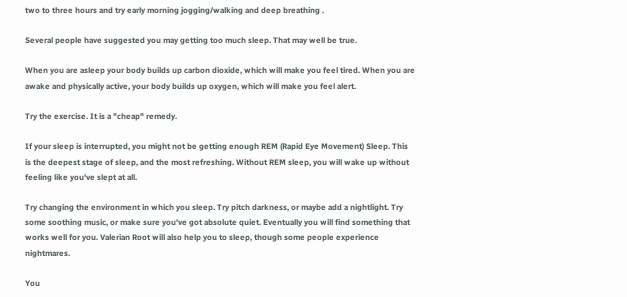two to three hours and try early morning jogging/walking and deep breathing .

Several people have suggested you may getting too much sleep. That may well be true.

When you are asleep your body builds up carbon dioxide, which will make you feel tired. When you are awake and physically active, your body builds up oxygen, which will make you feel alert.

Try the exercise. It is a "cheap" remedy.

If your sleep is interrupted, you might not be getting enough REM (Rapid Eye Movement) Sleep. This is the deepest stage of sleep, and the most refreshing. Without REM sleep, you will wake up without feeling like you've slept at all.

Try changing the environment in which you sleep. Try pitch darkness, or maybe add a nightlight. Try some soothing music, or make sure you've got absolute quiet. Eventually you will find something that works well for you. Valerian Root will also help you to sleep, though some people experience nightmares.

You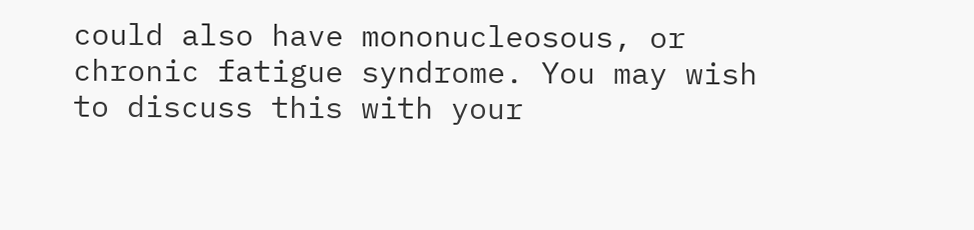could also have mononucleosous, or chronic fatigue syndrome. You may wish to discuss this with your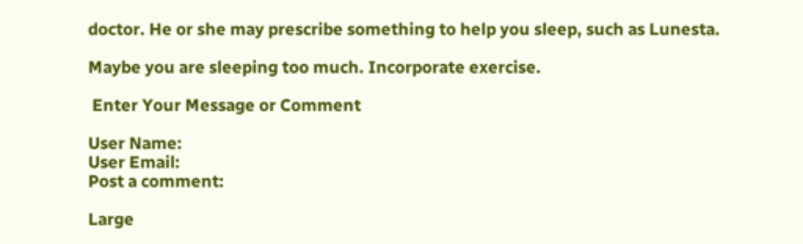doctor. He or she may prescribe something to help you sleep, such as Lunesta.

Maybe you are sleeping too much. Incorporate exercise.

 Enter Your Message or Comment

User Name:
User Email:
Post a comment:

Large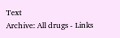Text
Archive: All drugs - Links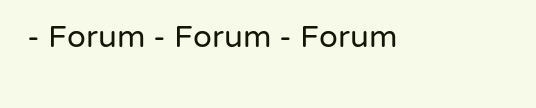- Forum - Forum - Forum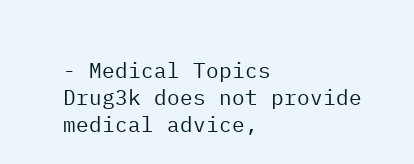- Medical Topics
Drug3k does not provide medical advice,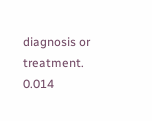diagnosis or treatment. 0.014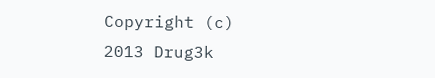Copyright (c) 2013 Drug3k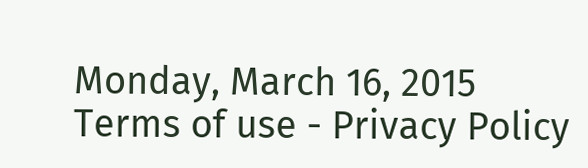Monday, March 16, 2015
Terms of use - Privacy Policy